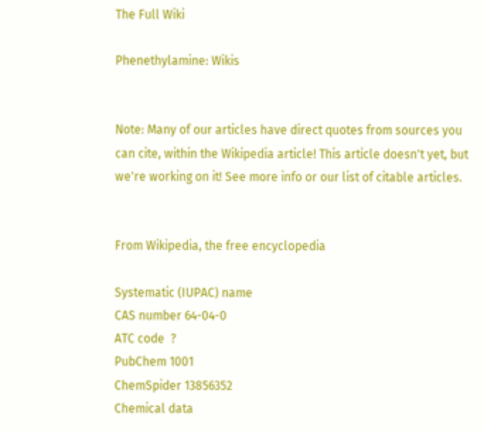The Full Wiki

Phenethylamine: Wikis


Note: Many of our articles have direct quotes from sources you can cite, within the Wikipedia article! This article doesn't yet, but we're working on it! See more info or our list of citable articles.


From Wikipedia, the free encyclopedia

Systematic (IUPAC) name
CAS number 64-04-0
ATC code  ?
PubChem 1001
ChemSpider 13856352
Chemical data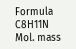Formula C8H11N
Mol. mass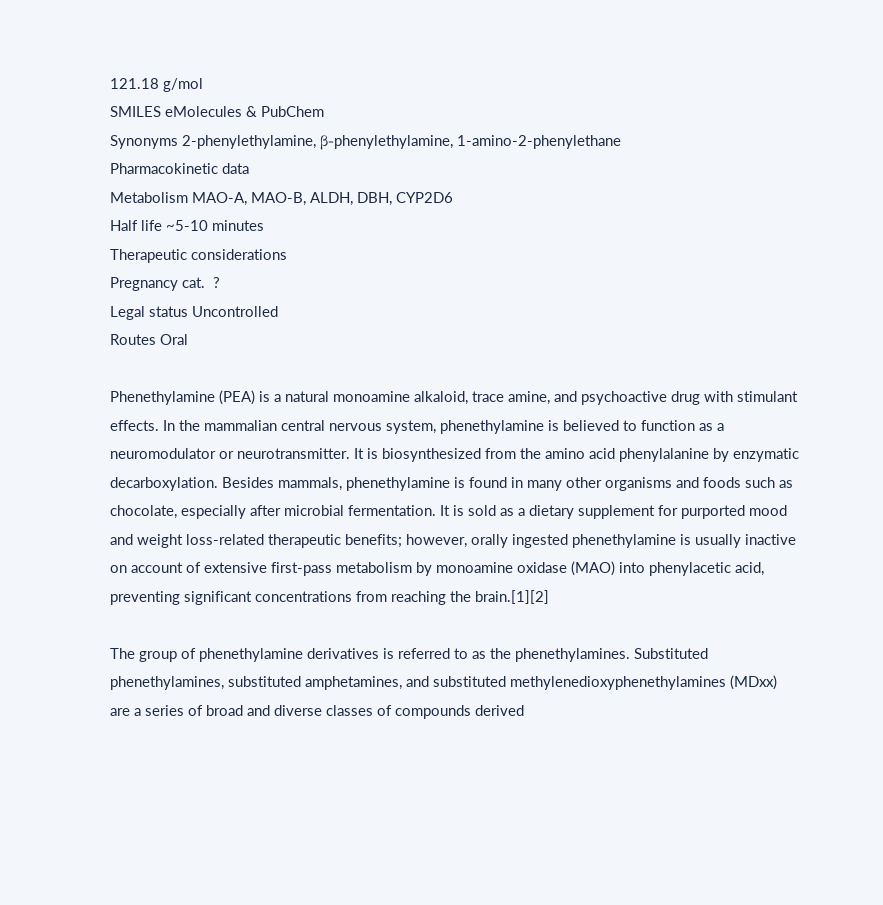121.18 g/mol
SMILES eMolecules & PubChem
Synonyms 2-phenylethylamine, β-phenylethylamine, 1-amino-2-phenylethane
Pharmacokinetic data
Metabolism MAO-A, MAO-B, ALDH, DBH, CYP2D6
Half life ~5-10 minutes
Therapeutic considerations
Pregnancy cat.  ?
Legal status Uncontrolled
Routes Oral

Phenethylamine (PEA) is a natural monoamine alkaloid, trace amine, and psychoactive drug with stimulant effects. In the mammalian central nervous system, phenethylamine is believed to function as a neuromodulator or neurotransmitter. It is biosynthesized from the amino acid phenylalanine by enzymatic decarboxylation. Besides mammals, phenethylamine is found in many other organisms and foods such as chocolate, especially after microbial fermentation. It is sold as a dietary supplement for purported mood and weight loss-related therapeutic benefits; however, orally ingested phenethylamine is usually inactive on account of extensive first-pass metabolism by monoamine oxidase (MAO) into phenylacetic acid, preventing significant concentrations from reaching the brain.[1][2]

The group of phenethylamine derivatives is referred to as the phenethylamines. Substituted phenethylamines, substituted amphetamines, and substituted methylenedioxyphenethylamines (MDxx) are a series of broad and diverse classes of compounds derived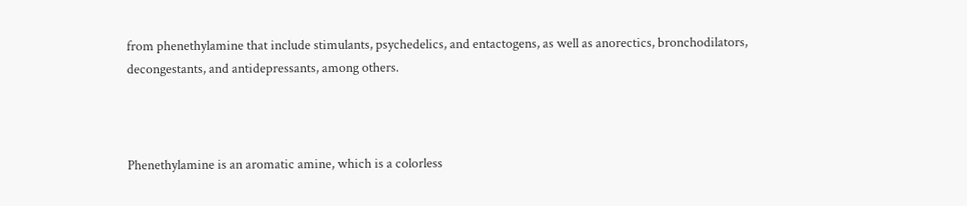from phenethylamine that include stimulants, psychedelics, and entactogens, as well as anorectics, bronchodilators, decongestants, and antidepressants, among others.



Phenethylamine is an aromatic amine, which is a colorless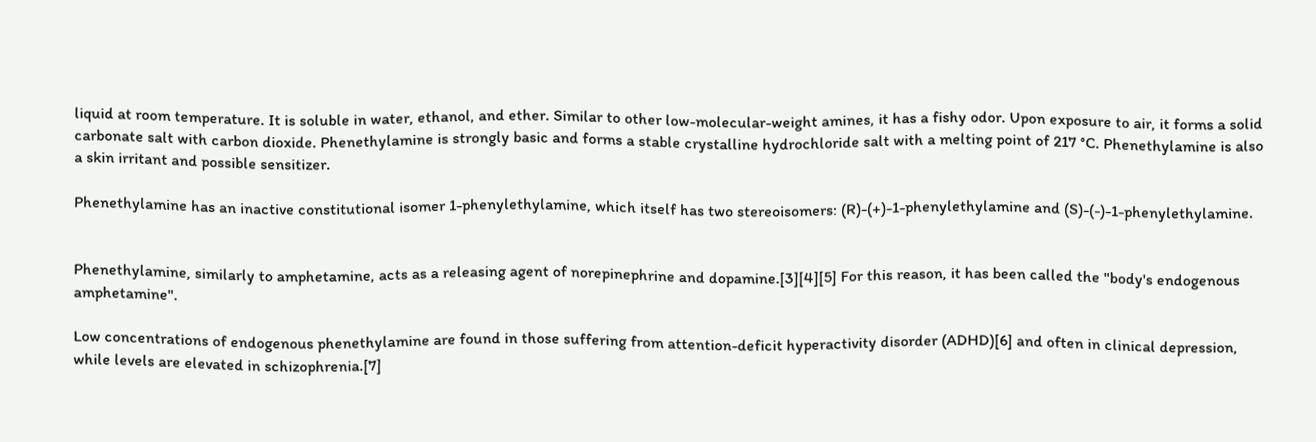liquid at room temperature. It is soluble in water, ethanol, and ether. Similar to other low-molecular-weight amines, it has a fishy odor. Upon exposure to air, it forms a solid carbonate salt with carbon dioxide. Phenethylamine is strongly basic and forms a stable crystalline hydrochloride salt with a melting point of 217 °C. Phenethylamine is also a skin irritant and possible sensitizer.

Phenethylamine has an inactive constitutional isomer 1-phenylethylamine, which itself has two stereoisomers: (R)-(+)-1-phenylethylamine and (S)-(-)-1-phenylethylamine.


Phenethylamine, similarly to amphetamine, acts as a releasing agent of norepinephrine and dopamine.[3][4][5] For this reason, it has been called the "body's endogenous amphetamine".

Low concentrations of endogenous phenethylamine are found in those suffering from attention-deficit hyperactivity disorder (ADHD)[6] and often in clinical depression, while levels are elevated in schizophrenia.[7]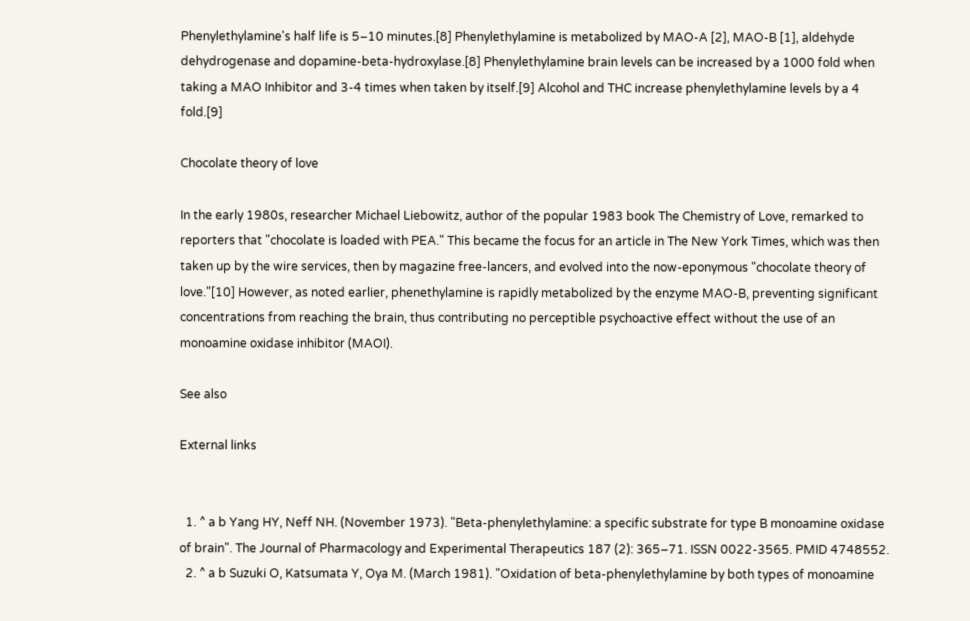Phenylethylamine's half life is 5–10 minutes.[8] Phenylethylamine is metabolized by MAO-A [2], MAO-B [1], aldehyde dehydrogenase and dopamine-beta-hydroxylase.[8] Phenylethylamine brain levels can be increased by a 1000 fold when taking a MAO Inhibitor and 3-4 times when taken by itself.[9] Alcohol and THC increase phenylethylamine levels by a 4 fold.[9]

Chocolate theory of love

In the early 1980s, researcher Michael Liebowitz, author of the popular 1983 book The Chemistry of Love, remarked to reporters that "chocolate is loaded with PEA." This became the focus for an article in The New York Times, which was then taken up by the wire services, then by magazine free-lancers, and evolved into the now-eponymous "chocolate theory of love."[10] However, as noted earlier, phenethylamine is rapidly metabolized by the enzyme MAO-B, preventing significant concentrations from reaching the brain, thus contributing no perceptible psychoactive effect without the use of an monoamine oxidase inhibitor (MAOI).

See also

External links


  1. ^ a b Yang HY, Neff NH. (November 1973). "Beta-phenylethylamine: a specific substrate for type B monoamine oxidase of brain". The Journal of Pharmacology and Experimental Therapeutics 187 (2): 365–71. ISSN 0022-3565. PMID 4748552.
  2. ^ a b Suzuki O, Katsumata Y, Oya M. (March 1981). "Oxidation of beta-phenylethylamine by both types of monoamine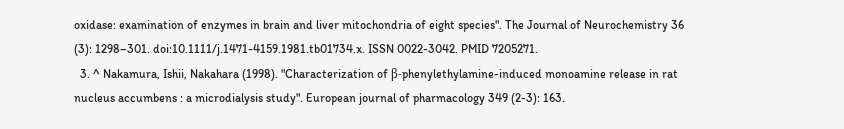oxidase: examination of enzymes in brain and liver mitochondria of eight species". The Journal of Neurochemistry 36 (3): 1298–301. doi:10.1111/j.1471-4159.1981.tb01734.x. ISSN 0022-3042. PMID 7205271.
  3. ^ Nakamura, Ishii, Nakahara (1998). "Characterization of β-phenylethylamine-induced monoamine release in rat nucleus accumbens : a microdialysis study". European journal of pharmacology 349 (2-3): 163.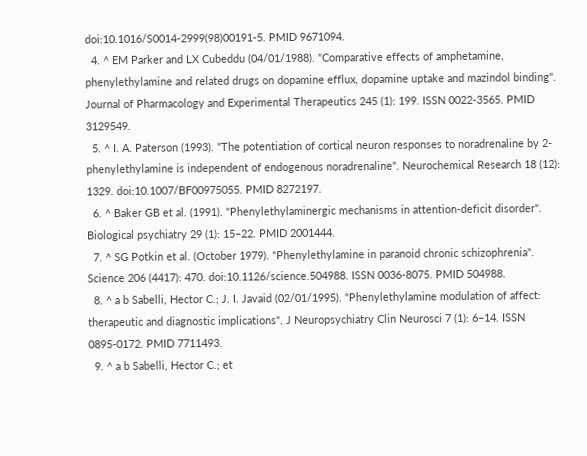doi:10.1016/S0014-2999(98)00191-5. PMID 9671094.
  4. ^ EM Parker and LX Cubeddu (04/01/1988). "Comparative effects of amphetamine, phenylethylamine and related drugs on dopamine efflux, dopamine uptake and mazindol binding". Journal of Pharmacology and Experimental Therapeutics 245 (1): 199. ISSN 0022-3565. PMID 3129549.
  5. ^ I. A. Paterson (1993). "The potentiation of cortical neuron responses to noradrenaline by 2-phenylethylamine is independent of endogenous noradrenaline". Neurochemical Research 18 (12): 1329. doi:10.1007/BF00975055. PMID 8272197.
  6. ^ Baker GB et al. (1991). "Phenylethylaminergic mechanisms in attention-deficit disorder". Biological psychiatry 29 (1): 15–22. PMID 2001444.
  7. ^ SG Potkin et al. (October 1979). "Phenylethylamine in paranoid chronic schizophrenia". Science 206 (4417): 470. doi:10.1126/science.504988. ISSN 0036-8075. PMID 504988.
  8. ^ a b Sabelli, Hector C.; J. I. Javaid (02/01/1995). "Phenylethylamine modulation of affect: therapeutic and diagnostic implications". J Neuropsychiatry Clin Neurosci 7 (1): 6–14. ISSN 0895-0172. PMID 7711493.
  9. ^ a b Sabelli, Hector C.; et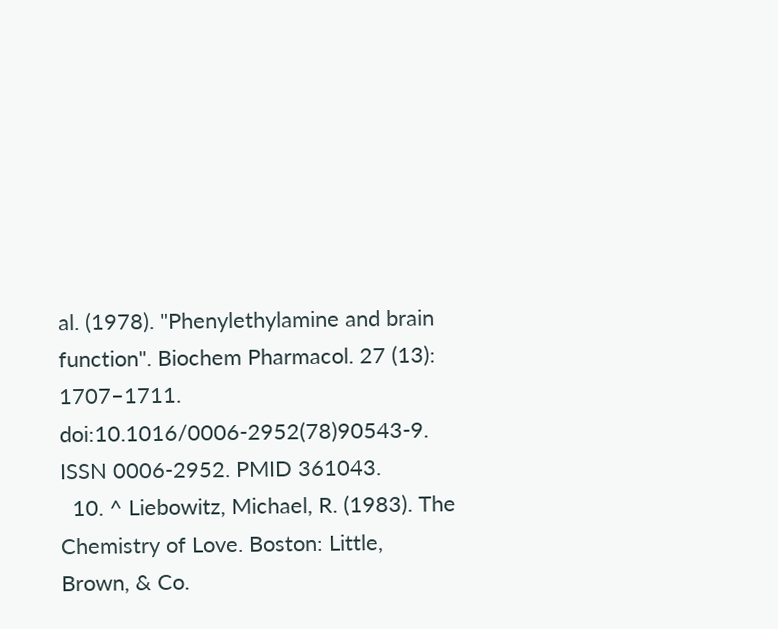al. (1978). "Phenylethylamine and brain function". Biochem Pharmacol. 27 (13): 1707–1711. doi:10.1016/0006-2952(78)90543-9. ISSN 0006-2952. PMID 361043.
  10. ^ Liebowitz, Michael, R. (1983). The Chemistry of Love. Boston: Little, Brown, & Co.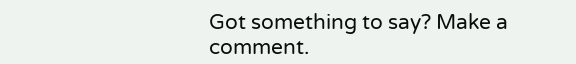Got something to say? Make a comment.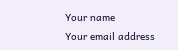Your name
Your email address